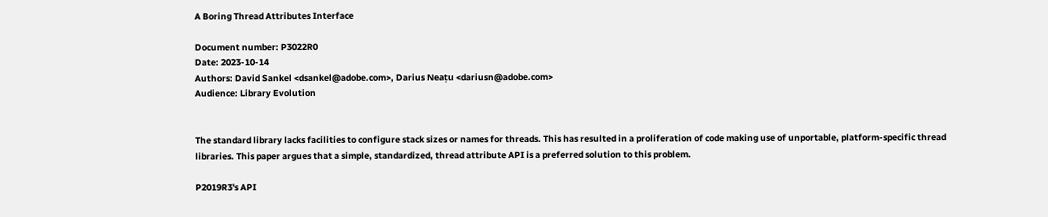A Boring Thread Attributes Interface

Document number: P3022R0
Date: 2023-10-14
Authors: David Sankel <dsankel@adobe.com>, Darius Neațu <dariusn@adobe.com>
Audience: Library Evolution


The standard library lacks facilities to configure stack sizes or names for threads. This has resulted in a proliferation of code making use of unportable, platform-specific thread libraries. This paper argues that a simple, standardized, thread attribute API is a preferred solution to this problem.

P2019R3's API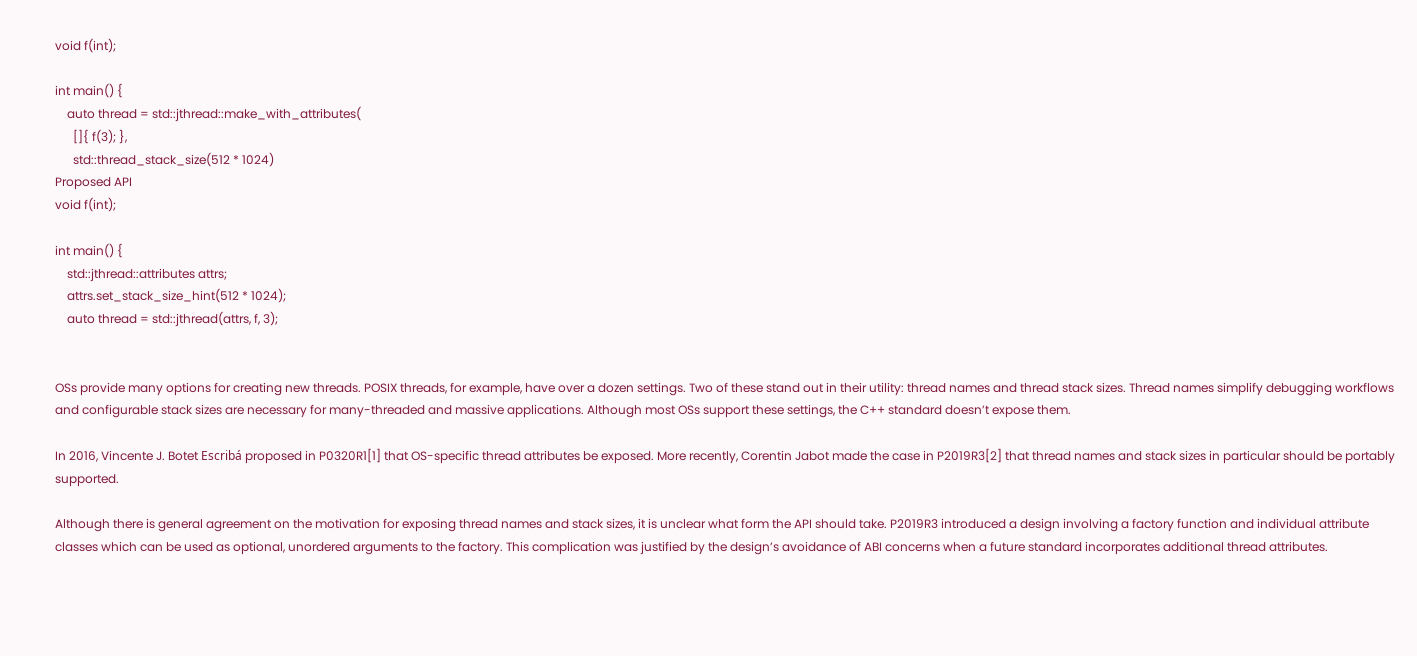void f(int);

int main() {
    auto thread = std::jthread::make_with_attributes(
      []{ f(3); },
      std::thread_stack_size(512 * 1024)
Proposed API
void f(int);

int main() {
    std::jthread::attributes attrs;
    attrs.set_stack_size_hint(512 * 1024);
    auto thread = std::jthread(attrs, f, 3);


OSs provide many options for creating new threads. POSIX threads, for example, have over a dozen settings. Two of these stand out in their utility: thread names and thread stack sizes. Thread names simplify debugging workflows and configurable stack sizes are necessary for many-threaded and massive applications. Although most OSs support these settings, the C++ standard doesn’t expose them.

In 2016, Vincente J. Botet Escribá proposed in P0320R1[1] that OS-specific thread attributes be exposed. More recently, Corentin Jabot made the case in P2019R3[2] that thread names and stack sizes in particular should be portably supported.

Although there is general agreement on the motivation for exposing thread names and stack sizes, it is unclear what form the API should take. P2019R3 introduced a design involving a factory function and individual attribute classes which can be used as optional, unordered arguments to the factory. This complication was justified by the design’s avoidance of ABI concerns when a future standard incorporates additional thread attributes.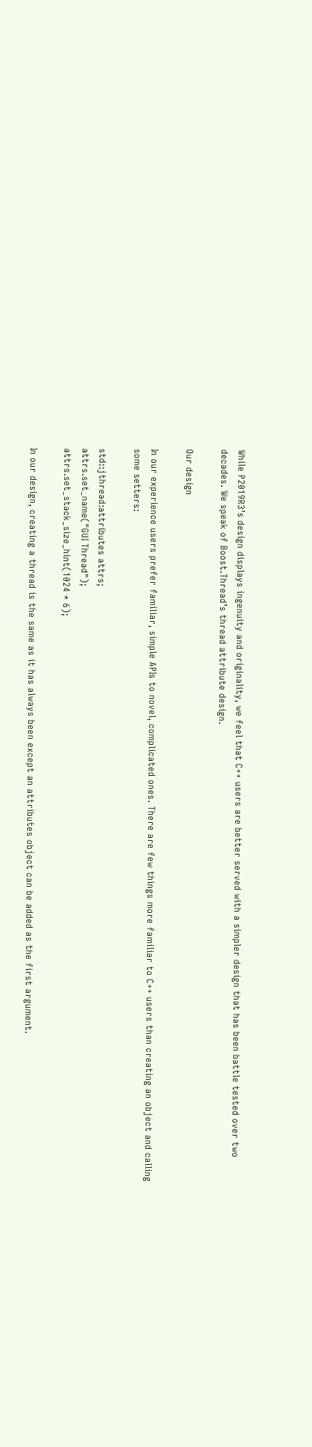While P2019R3’s design displays ingenuity and originality, we feel that C++ users are better served with a simpler design that has been battle tested over two decades. We speak of Boost.Thread’s thread attribute design.

Our design

In our experience users prefer familiar, simple APIs to novel, complicated ones. There are few things more familiar to C++ users than creating an object and calling some setters:

std::jthread:attributes attrs;
attrs.set_name("GUI Thread");
attrs.set_stack_size_hint(1024 * 6);

In our design, creating a thread is the same as it has always been except an attributes object can be added as the first argument.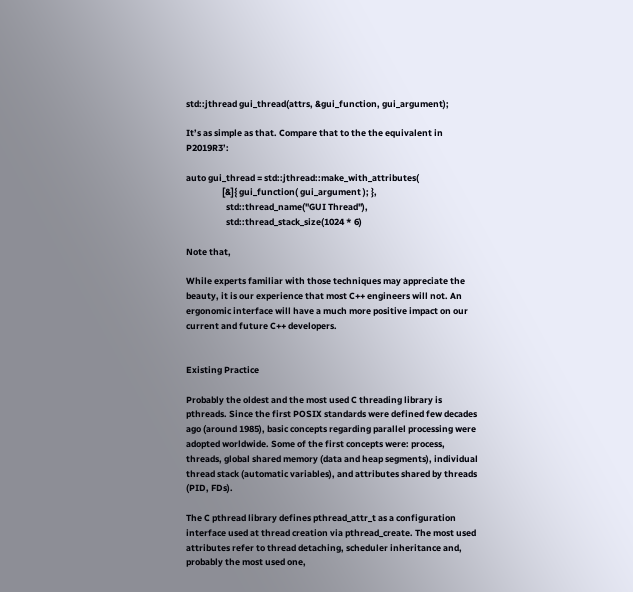std::jthread gui_thread(attrs, &gui_function, gui_argument);

It’s as simple as that. Compare that to the the equivalent in P2019R3’:

auto gui_thread = std::jthread::make_with_attributes(
                  [&]{ gui_function( gui_argument ); },
                    std::thread_name("GUI Thread"),
                    std::thread_stack_size(1024 * 6)

Note that,

While experts familiar with those techniques may appreciate the beauty, it is our experience that most C++ engineers will not. An ergonomic interface will have a much more positive impact on our current and future C++ developers.


Existing Practice

Probably the oldest and the most used C threading library is pthreads. Since the first POSIX standards were defined few decades ago (around 1985), basic concepts regarding parallel processing were adopted worldwide. Some of the first concepts were: process, threads, global shared memory (data and heap segments), individual thread stack (automatic variables), and attributes shared by threads (PID, FDs).

The C pthread library defines pthread_attr_t as a configuration interface used at thread creation via pthread_create. The most used attributes refer to thread detaching, scheduler inheritance and, probably the most used one,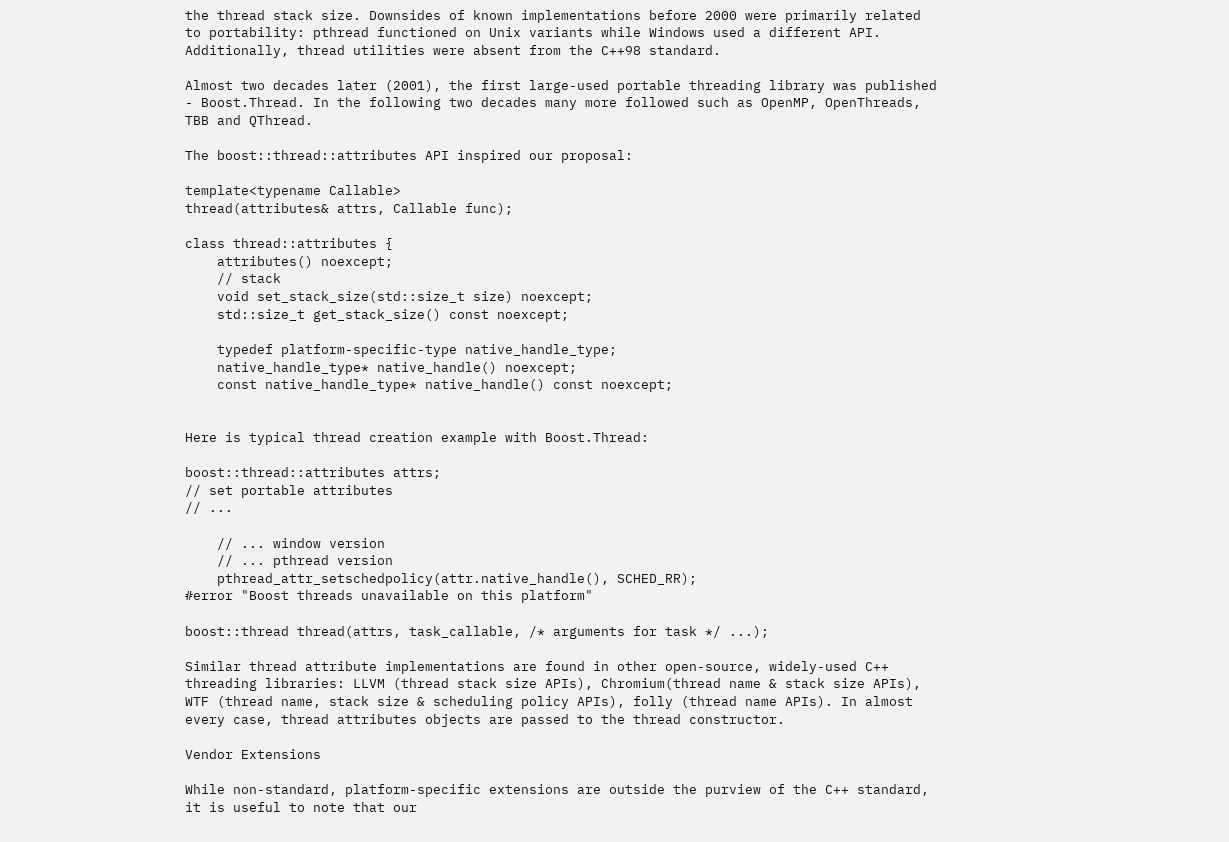the thread stack size. Downsides of known implementations before 2000 were primarily related to portability: pthread functioned on Unix variants while Windows used a different API. Additionally, thread utilities were absent from the C++98 standard.

Almost two decades later (2001), the first large-used portable threading library was published - Boost.Thread. In the following two decades many more followed such as OpenMP, OpenThreads, TBB and QThread.

The boost::thread::attributes API inspired our proposal:

template<typename Callable>
thread(attributes& attrs, Callable func);

class thread::attributes {
    attributes() noexcept;
    // stack
    void set_stack_size(std::size_t size) noexcept;
    std::size_t get_stack_size() const noexcept;

    typedef platform-specific-type native_handle_type;
    native_handle_type* native_handle() noexcept;
    const native_handle_type* native_handle() const noexcept;


Here is typical thread creation example with Boost.Thread:

boost::thread::attributes attrs;
// set portable attributes
// ...

    // ... window version
    // ... pthread version
    pthread_attr_setschedpolicy(attr.native_handle(), SCHED_RR);
#error "Boost threads unavailable on this platform"

boost::thread thread(attrs, task_callable, /* arguments for task */ ...);

Similar thread attribute implementations are found in other open-source, widely-used C++ threading libraries: LLVM (thread stack size APIs), Chromium(thread name & stack size APIs), WTF (thread name, stack size & scheduling policy APIs), folly (thread name APIs). In almost every case, thread attributes objects are passed to the thread constructor.

Vendor Extensions

While non-standard, platform-specific extensions are outside the purview of the C++ standard, it is useful to note that our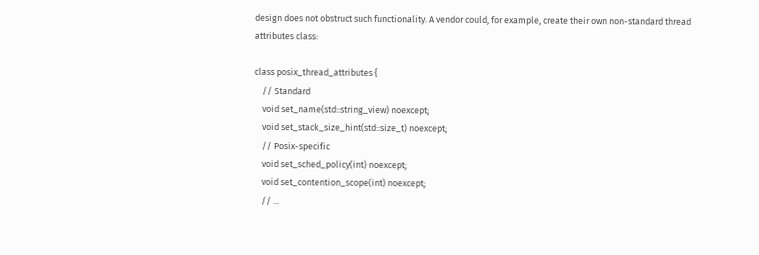design does not obstruct such functionality. A vendor could, for example, create their own non-standard thread attributes class:

class posix_thread_attributes {
    // Standard
    void set_name(std::string_view) noexcept;
    void set_stack_size_hint(std::size_t) noexcept;
    // Posix-specific
    void set_sched_policy(int) noexcept;
    void set_contention_scope(int) noexcept;
    // ...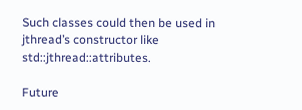Such classes could then be used in jthread’s constructor like std::jthread::attributes.

Future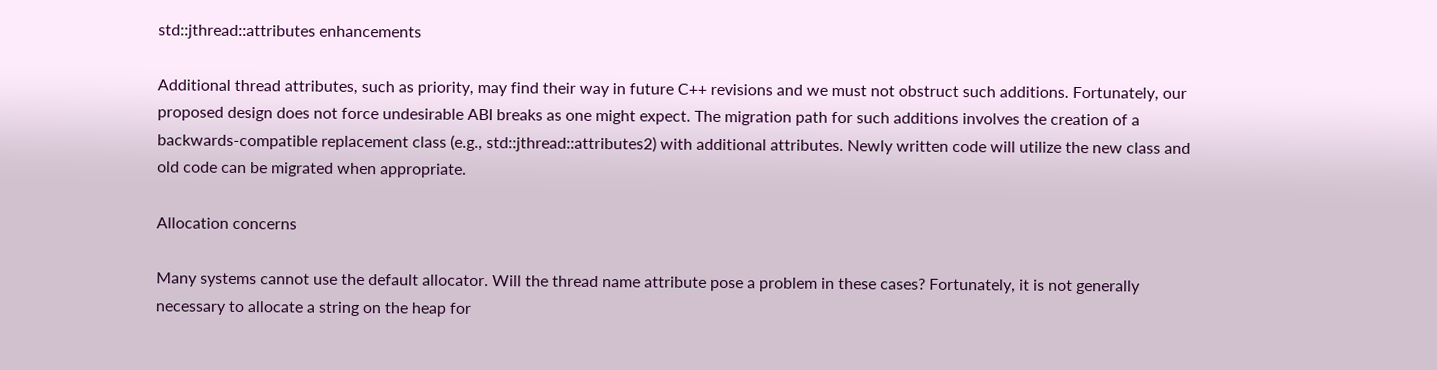std::jthread::attributes enhancements

Additional thread attributes, such as priority, may find their way in future C++ revisions and we must not obstruct such additions. Fortunately, our proposed design does not force undesirable ABI breaks as one might expect. The migration path for such additions involves the creation of a backwards-compatible replacement class (e.g., std::jthread::attributes2) with additional attributes. Newly written code will utilize the new class and old code can be migrated when appropriate.

Allocation concerns

Many systems cannot use the default allocator. Will the thread name attribute pose a problem in these cases? Fortunately, it is not generally necessary to allocate a string on the heap for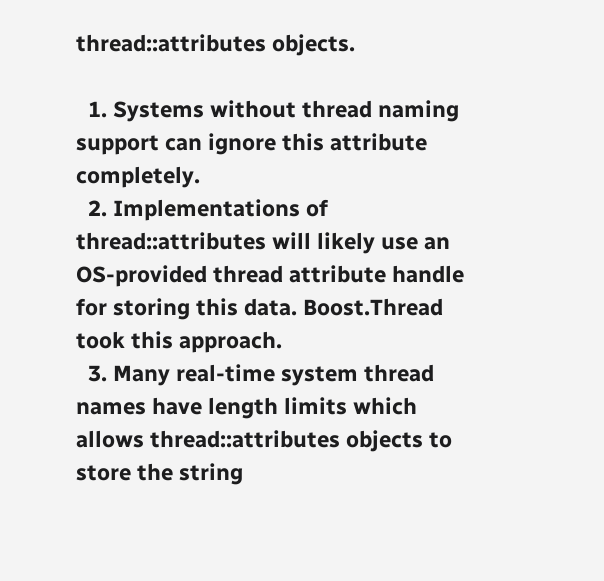thread::attributes objects.

  1. Systems without thread naming support can ignore this attribute completely.
  2. Implementations of thread::attributes will likely use an OS-provided thread attribute handle for storing this data. Boost.Thread took this approach.
  3. Many real-time system thread names have length limits which allows thread::attributes objects to store the string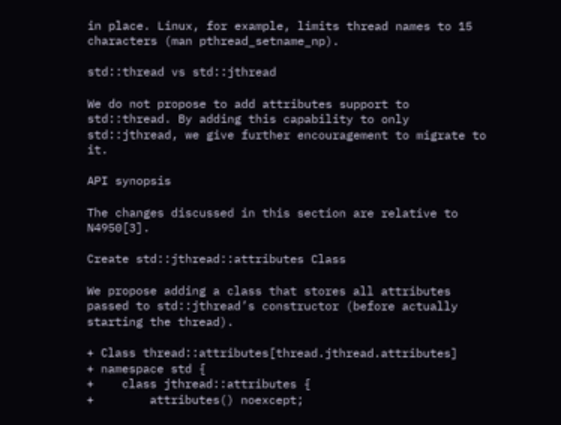in place. Linux, for example, limits thread names to 15 characters (man pthread_setname_np).

std::thread vs std::jthread

We do not propose to add attributes support to std::thread. By adding this capability to only std::jthread, we give further encouragement to migrate to it.

API synopsis

The changes discussed in this section are relative to N4950[3].

Create std::jthread::attributes Class

We propose adding a class that stores all attributes passed to std::jthread’s constructor (before actually starting the thread).

+ Class thread::attributes[thread.jthread.attributes]
+ namespace std {
+    class jthread::attributes {
+        attributes() noexcept;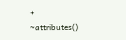+        ~attributes()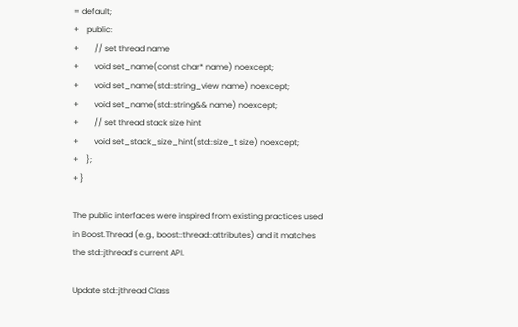= default;
+    public:
+        // set thread name
+        void set_name(const char* name) noexcept;
+        void set_name(std::string_view name) noexcept;
+        void set_name(std::string&& name) noexcept;
+        // set thread stack size hint
+        void set_stack_size_hint(std::size_t size) noexcept;
+    };
+ }

The public interfaces were inspired from existing practices used in Boost.Thread (e.g., boost::thread::attributes) and it matches the std::jthread’s current API.

Update std::jthread Class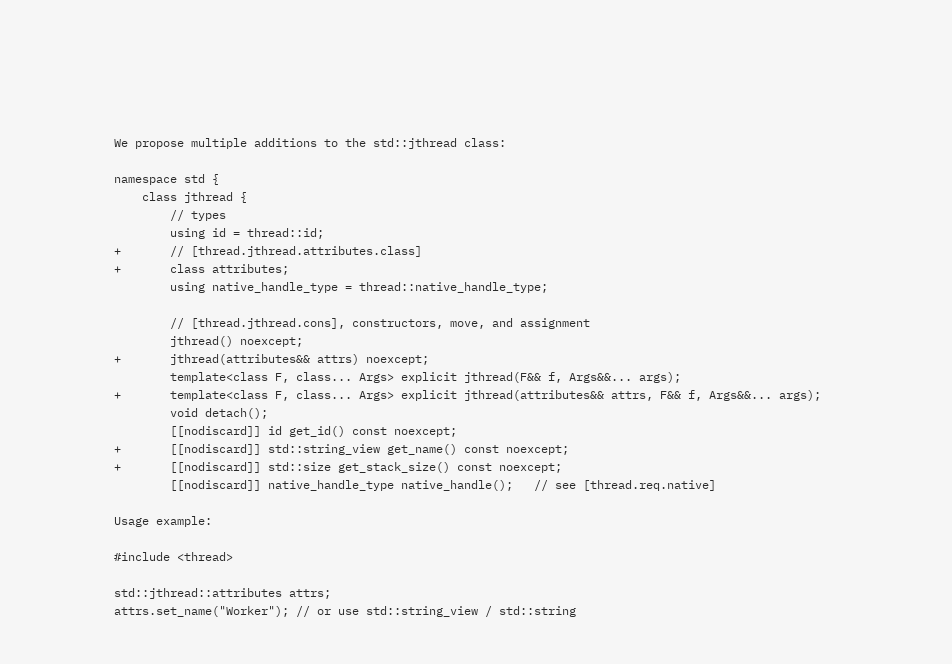We propose multiple additions to the std::jthread class:

namespace std {
    class jthread {
        // types
        using id = thread::id;
+       // [thread.jthread.attributes.class]
+       class attributes;
        using native_handle_type = thread::native_handle_type;

        // [thread.jthread.cons], constructors, move, and assignment
        jthread() noexcept;
+       jthread(attributes&& attrs) noexcept;
        template<class F, class... Args> explicit jthread(F&& f, Args&&... args);
+       template<class F, class... Args> explicit jthread(attributes&& attrs, F&& f, Args&&... args);
        void detach();
        [[nodiscard]] id get_id() const noexcept;
+       [[nodiscard]] std::string_view get_name() const noexcept;
+       [[nodiscard]] std::size get_stack_size() const noexcept;
        [[nodiscard]] native_handle_type native_handle();   // see [thread.req.native]

Usage example:

#include <thread>

std::jthread::attributes attrs;
attrs.set_name("Worker"); // or use std::string_view / std::string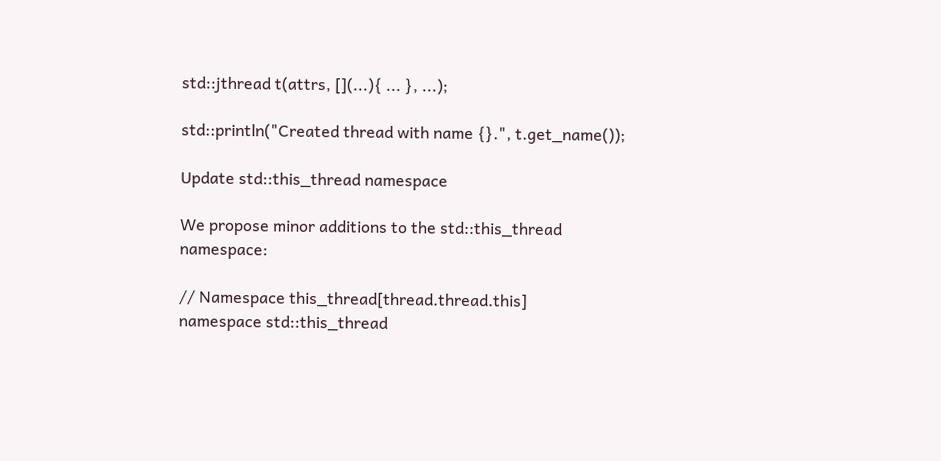std::jthread t(attrs, [](...){ ... }, ...);

std::println("Created thread with name {}.", t.get_name());

Update std::this_thread namespace

We propose minor additions to the std::this_thread namespace:

// Namespace this_thread[thread.thread.this]
namespace std::this_thread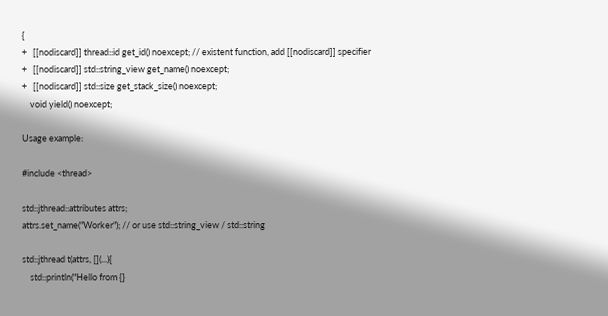{
+   [[nodiscard]] thread::id get_id() noexcept; // existent function, add [[nodiscard]] specifier
+   [[nodiscard]] std::string_view get_name() noexcept;
+   [[nodiscard]] std::size get_stack_size() noexcept;
    void yield() noexcept;

Usage example:

#include <thread>

std::jthread::attributes attrs;
attrs.set_name("Worker"); // or use std::string_view / std::string

std::jthread t(attrs, [](...){
    std::println("Hello from {}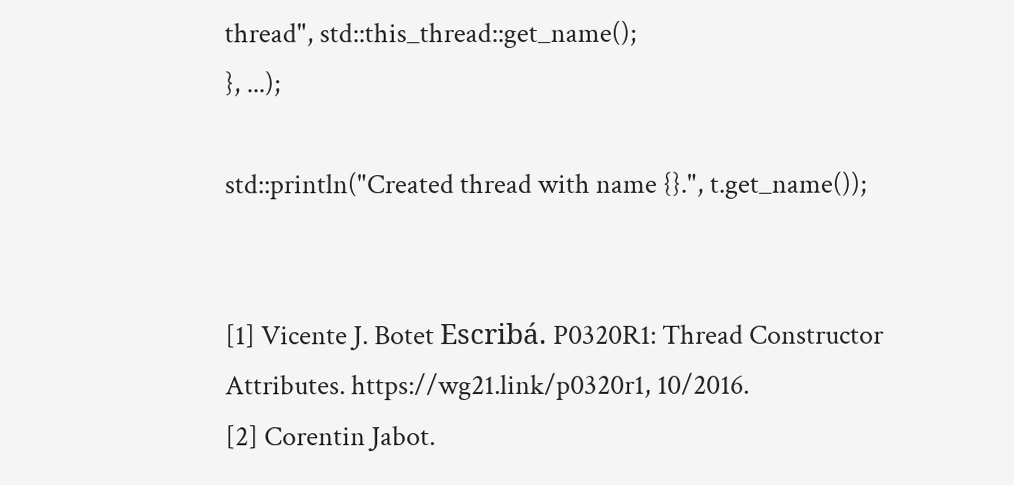thread", std::this_thread::get_name();
}, ...);

std::println("Created thread with name {}.", t.get_name());


[1] Vicente J. Botet Escribá. P0320R1: Thread Constructor Attributes. https://wg21.link/p0320r1, 10/2016.
[2] Corentin Jabot.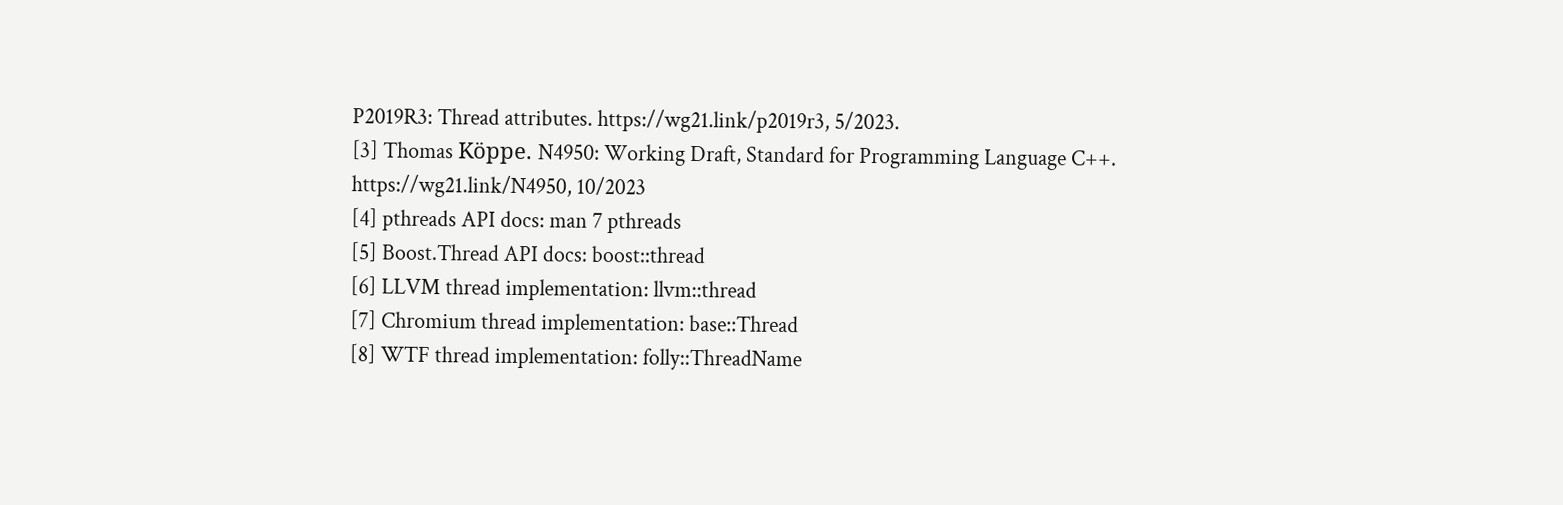P2019R3: Thread attributes. https://wg21.link/p2019r3, 5/2023.
[3] Thomas Köppe. N4950: Working Draft, Standard for Programming Language C++. https://wg21.link/N4950, 10/2023
[4] pthreads API docs: man 7 pthreads
[5] Boost.Thread API docs: boost::thread
[6] LLVM thread implementation: llvm::thread
[7] Chromium thread implementation: base::Thread
[8] WTF thread implementation: folly::ThreadName